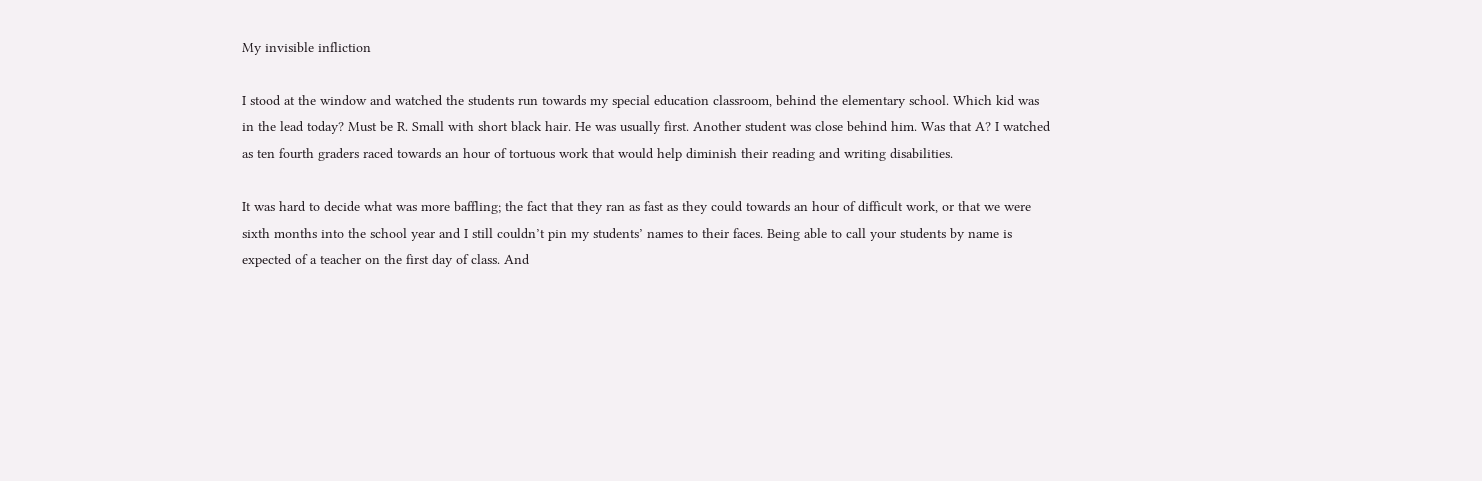My invisible infliction

I stood at the window and watched the students run towards my special education classroom, behind the elementary school. Which kid was in the lead today? Must be R. Small with short black hair. He was usually first. Another student was close behind him. Was that A? I watched as ten fourth graders raced towards an hour of tortuous work that would help diminish their reading and writing disabilities.

It was hard to decide what was more baffling; the fact that they ran as fast as they could towards an hour of difficult work, or that we were sixth months into the school year and I still couldn’t pin my students’ names to their faces. Being able to call your students by name is expected of a teacher on the first day of class. And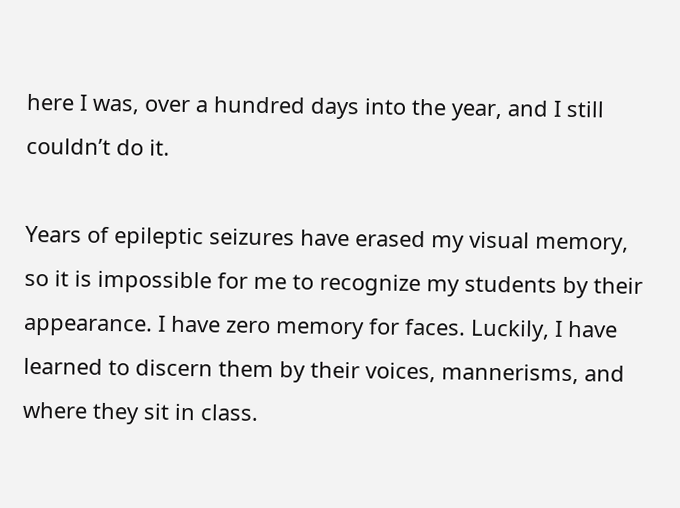here I was, over a hundred days into the year, and I still couldn’t do it.

Years of epileptic seizures have erased my visual memory, so it is impossible for me to recognize my students by their appearance. I have zero memory for faces. Luckily, I have learned to discern them by their voices, mannerisms, and where they sit in class.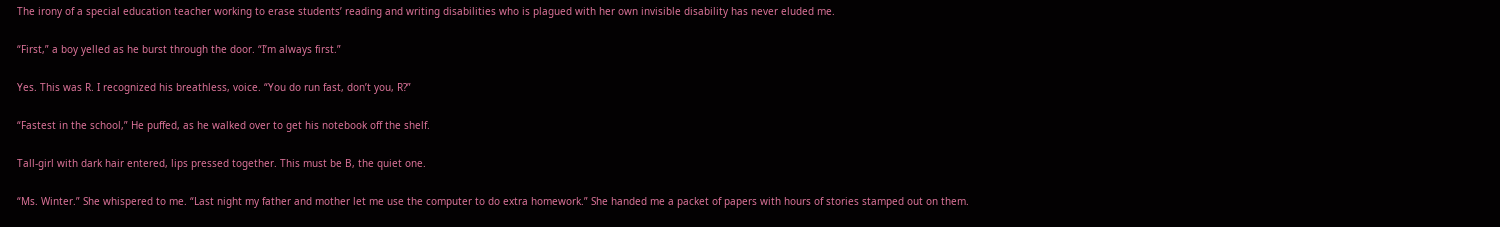The irony of a special education teacher working to erase students’ reading and writing disabilities who is plagued with her own invisible disability has never eluded me.

“First,” a boy yelled as he burst through the door. “I’m always first.”

Yes. This was R. I recognized his breathless, voice. “You do run fast, don’t you, R?”

“Fastest in the school,” He puffed, as he walked over to get his notebook off the shelf.

Tall-girl with dark hair entered, lips pressed together. This must be B, the quiet one.

“Ms. Winter.” She whispered to me. “Last night my father and mother let me use the computer to do extra homework.” She handed me a packet of papers with hours of stories stamped out on them.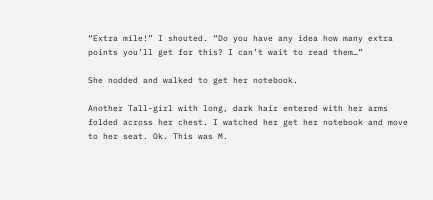“Extra mile!” I shouted. “Do you have any idea how many extra points you’ll get for this? I can’t wait to read them…”

She nodded and walked to get her notebook.

Another Tall-girl with long, dark hair entered with her arms folded across her chest. I watched her get her notebook and move to her seat. Ok. This was M.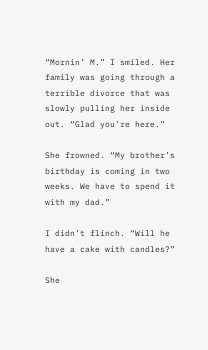“Mornin’ M.” I smiled. Her family was going through a terrible divorce that was slowly pulling her inside out. “Glad you’re here.”

She frowned. “My brother’s birthday is coming in two weeks. We have to spend it with my dad.”

I didn’t flinch. “Will he have a cake with candles?”

She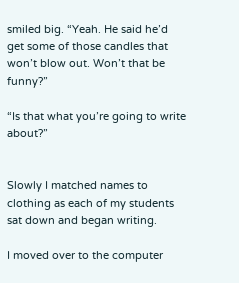smiled big. “Yeah. He said he’d get some of those candles that won’t blow out. Won’t that be funny?”

“Is that what you’re going to write about?”


Slowly I matched names to clothing as each of my students sat down and began writing.

I moved over to the computer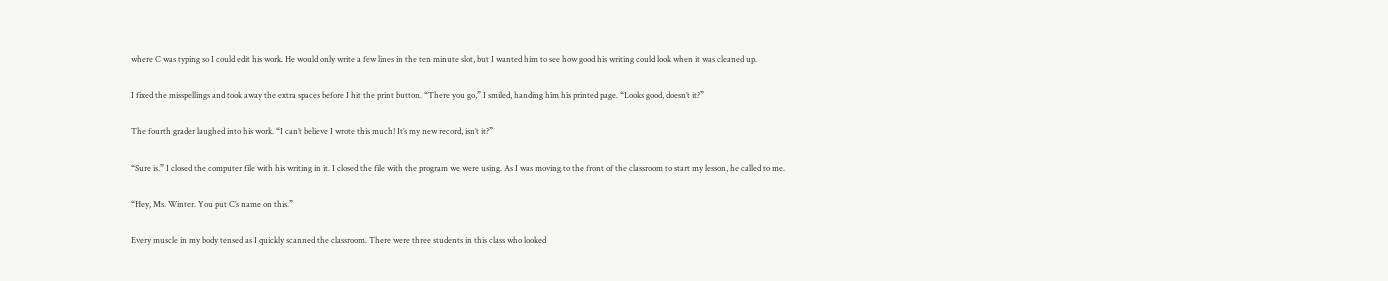where C was typing so I could edit his work. He would only write a few lines in the ten minute slot, but I wanted him to see how good his writing could look when it was cleaned up.

I fixed the misspellings and took away the extra spaces before I hit the print button. “There you go,” I smiled, handing him his printed page. “Looks good, doesn’t it?”

The fourth grader laughed into his work. “I can’t believe I wrote this much! It’s my new record, isn’t it?”

“Sure is.” I closed the computer file with his writing in it. I closed the file with the program we were using. As I was moving to the front of the classroom to start my lesson, he called to me.

“Hey, Ms. Winter. You put C’s name on this.”

Every muscle in my body tensed as I quickly scanned the classroom. There were three students in this class who looked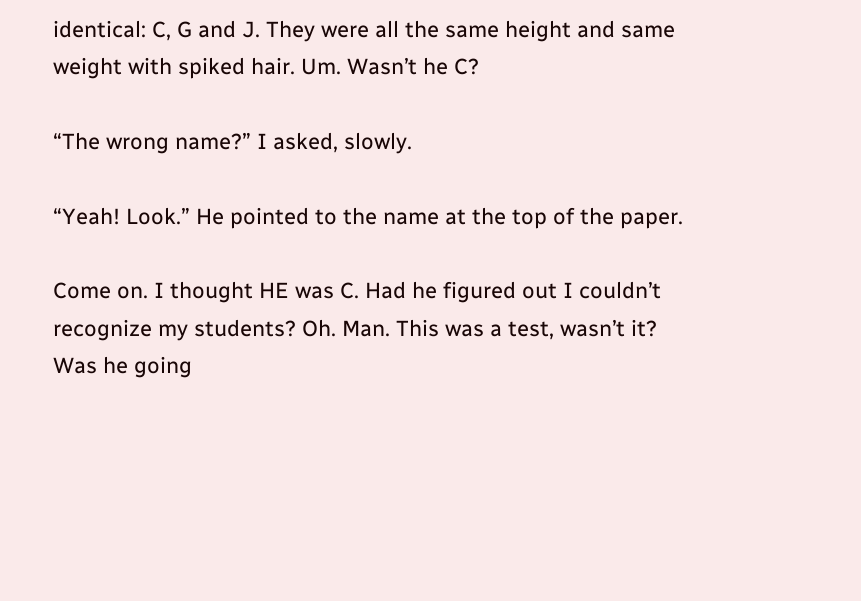identical: C, G and J. They were all the same height and same weight with spiked hair. Um. Wasn’t he C?

“The wrong name?” I asked, slowly.

“Yeah! Look.” He pointed to the name at the top of the paper.

Come on. I thought HE was C. Had he figured out I couldn’t recognize my students? Oh. Man. This was a test, wasn’t it? Was he going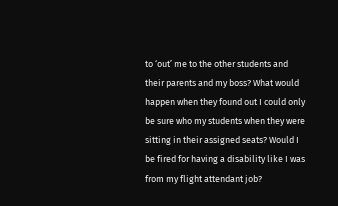to ‘out’ me to the other students and their parents and my boss? What would happen when they found out I could only be sure who my students when they were sitting in their assigned seats? Would I be fired for having a disability like I was from my flight attendant job?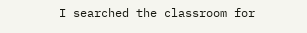I searched the classroom for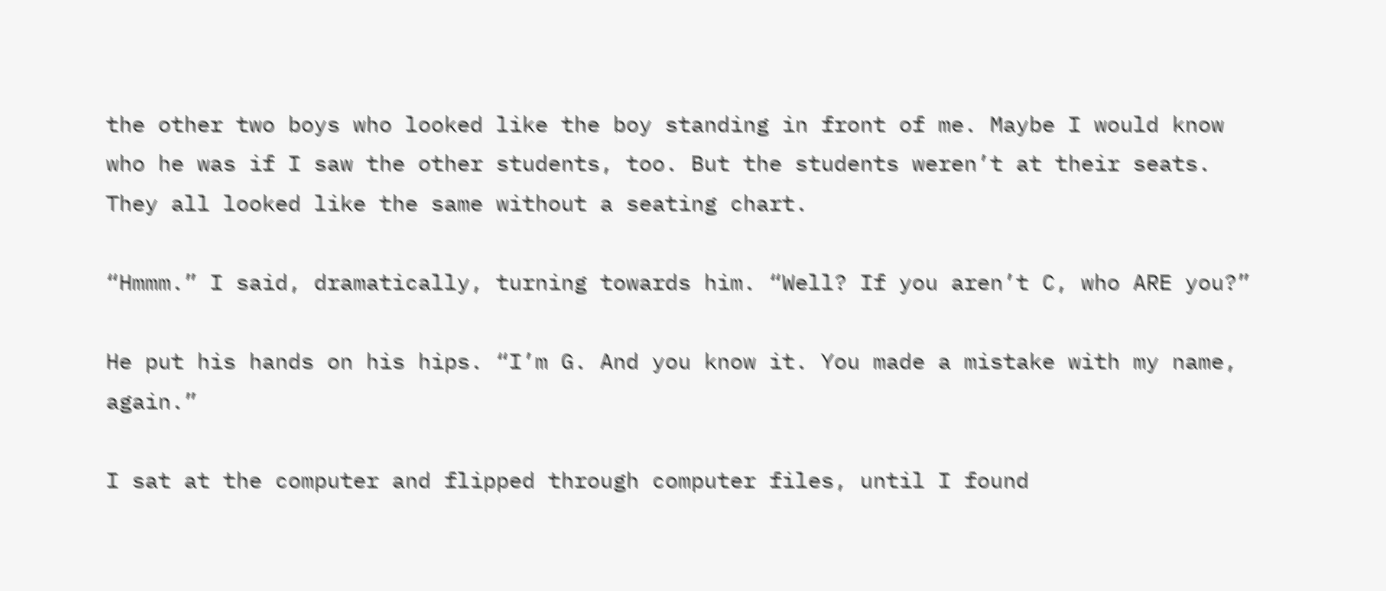the other two boys who looked like the boy standing in front of me. Maybe I would know who he was if I saw the other students, too. But the students weren’t at their seats. They all looked like the same without a seating chart.

“Hmmm.” I said, dramatically, turning towards him. “Well? If you aren’t C, who ARE you?”

He put his hands on his hips. “I’m G. And you know it. You made a mistake with my name, again.”

I sat at the computer and flipped through computer files, until I found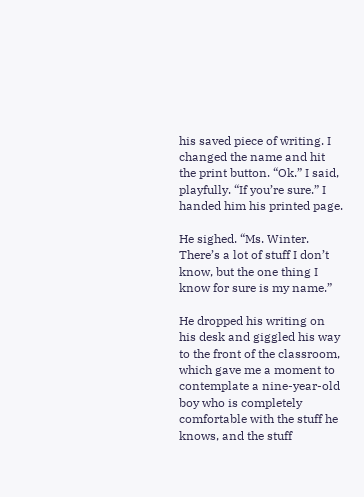his saved piece of writing. I changed the name and hit the print button. “Ok.” I said, playfully. “If you’re sure.” I handed him his printed page.

He sighed. “Ms. Winter. There’s a lot of stuff I don’t know, but the one thing I know for sure is my name.”

He dropped his writing on his desk and giggled his way to the front of the classroom, which gave me a moment to contemplate a nine-year-old boy who is completely comfortable with the stuff he knows, and the stuff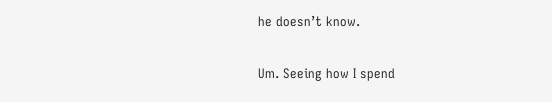he doesn’t know.

Um. Seeing how I spend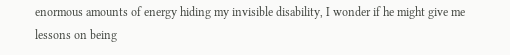enormous amounts of energy hiding my invisible disability, I wonder if he might give me lessons on being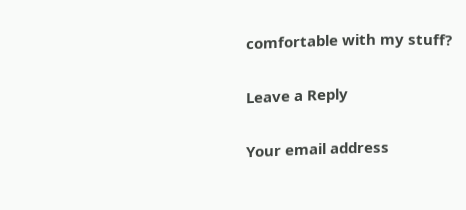comfortable with my stuff?

Leave a Reply

Your email address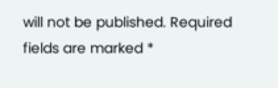will not be published. Required fields are marked *